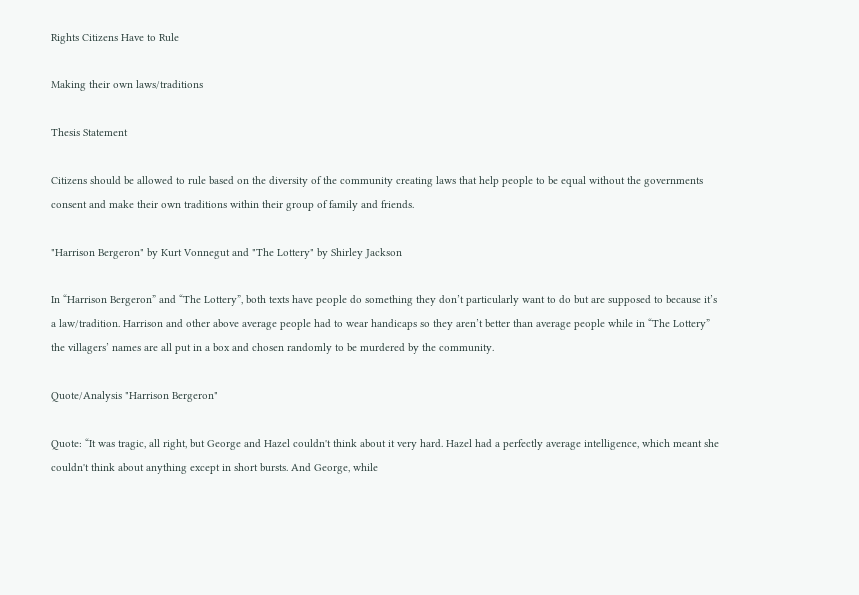Rights Citizens Have to Rule

Making their own laws/traditions

Thesis Statement

Citizens should be allowed to rule based on the diversity of the community creating laws that help people to be equal without the governments consent and make their own traditions within their group of family and friends.

"Harrison Bergeron" by Kurt Vonnegut and "The Lottery" by Shirley Jackson

In “Harrison Bergeron” and “The Lottery”, both texts have people do something they don’t particularly want to do but are supposed to because it’s a law/tradition. Harrison and other above average people had to wear handicaps so they aren’t better than average people while in “The Lottery” the villagers’ names are all put in a box and chosen randomly to be murdered by the community.

Quote/Analysis "Harrison Bergeron"

Quote: “It was tragic, all right, but George and Hazel couldn't think about it very hard. Hazel had a perfectly average intelligence, which meant she couldn't think about anything except in short bursts. And George, while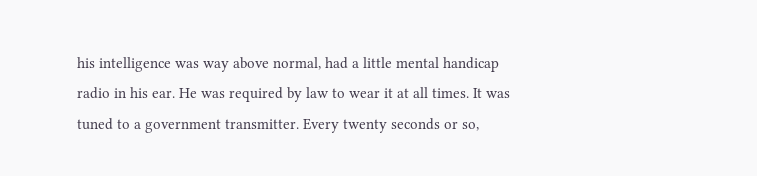his intelligence was way above normal, had a little mental handicap radio in his ear. He was required by law to wear it at all times. It was tuned to a government transmitter. Every twenty seconds or so,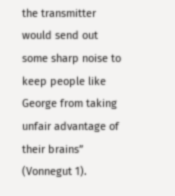the transmitter would send out some sharp noise to keep people like George from taking unfair advantage of their brains” (Vonnegut 1).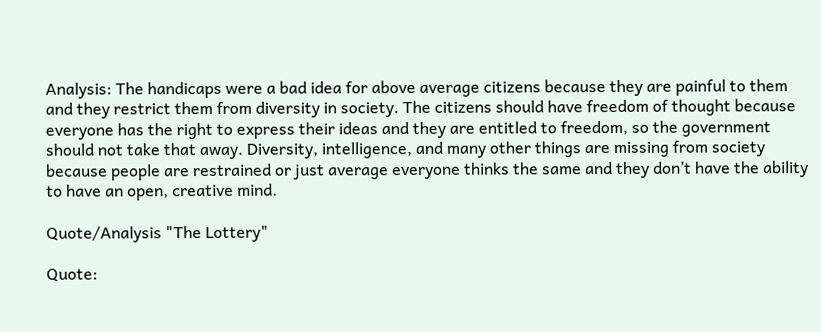Analysis: The handicaps were a bad idea for above average citizens because they are painful to them and they restrict them from diversity in society. The citizens should have freedom of thought because everyone has the right to express their ideas and they are entitled to freedom, so the government should not take that away. Diversity, intelligence, and many other things are missing from society because people are restrained or just average everyone thinks the same and they don’t have the ability to have an open, creative mind.

Quote/Analysis "The Lottery"

Quote: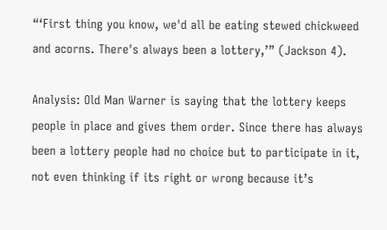“‘First thing you know, we'd all be eating stewed chickweed and acorns. There's always been a lottery,’” (Jackson 4).

Analysis: Old Man Warner is saying that the lottery keeps people in place and gives them order. Since there has always been a lottery people had no choice but to participate in it, not even thinking if its right or wrong because it’s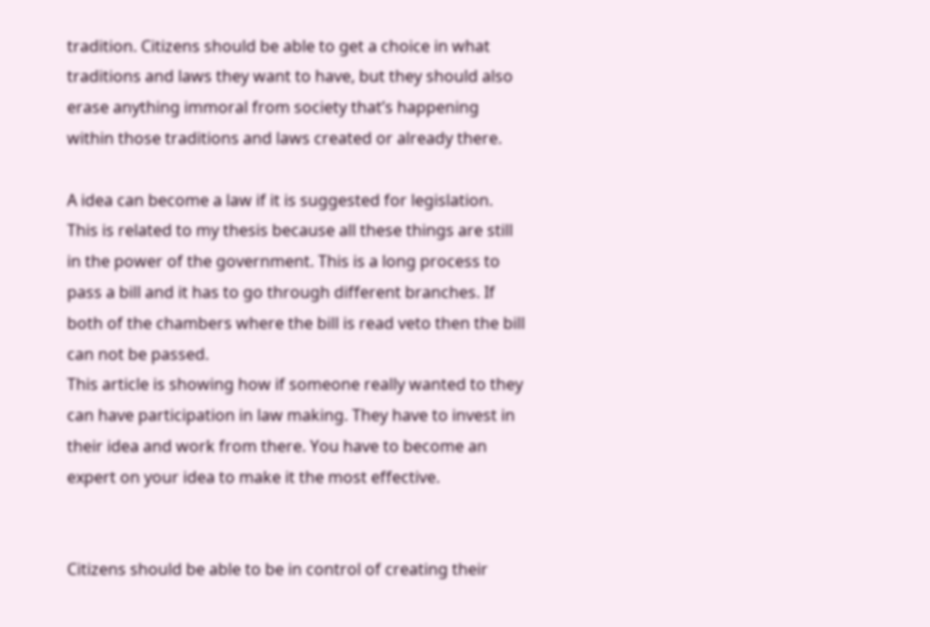tradition. Citizens should be able to get a choice in what traditions and laws they want to have, but they should also erase anything immoral from society that’s happening within those traditions and laws created or already there.

A idea can become a law if it is suggested for legislation. This is related to my thesis because all these things are still in the power of the government. This is a long process to pass a bill and it has to go through different branches. If both of the chambers where the bill is read veto then the bill can not be passed.
This article is showing how if someone really wanted to they can have participation in law making. They have to invest in their idea and work from there. You have to become an expert on your idea to make it the most effective.


Citizens should be able to be in control of creating their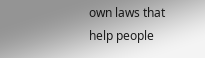own laws that help people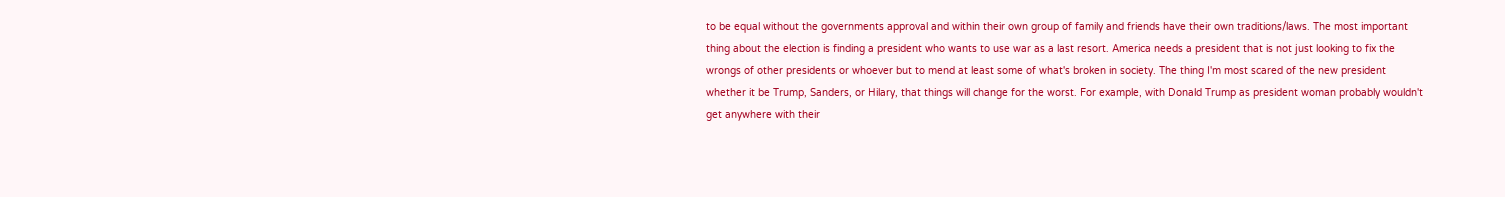to be equal without the governments approval and within their own group of family and friends have their own traditions/laws. The most important thing about the election is finding a president who wants to use war as a last resort. America needs a president that is not just looking to fix the wrongs of other presidents or whoever but to mend at least some of what's broken in society. The thing I'm most scared of the new president whether it be Trump, Sanders, or Hilary, that things will change for the worst. For example, with Donald Trump as president woman probably wouldn't get anywhere with their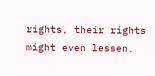rights, their rights might even lessen.